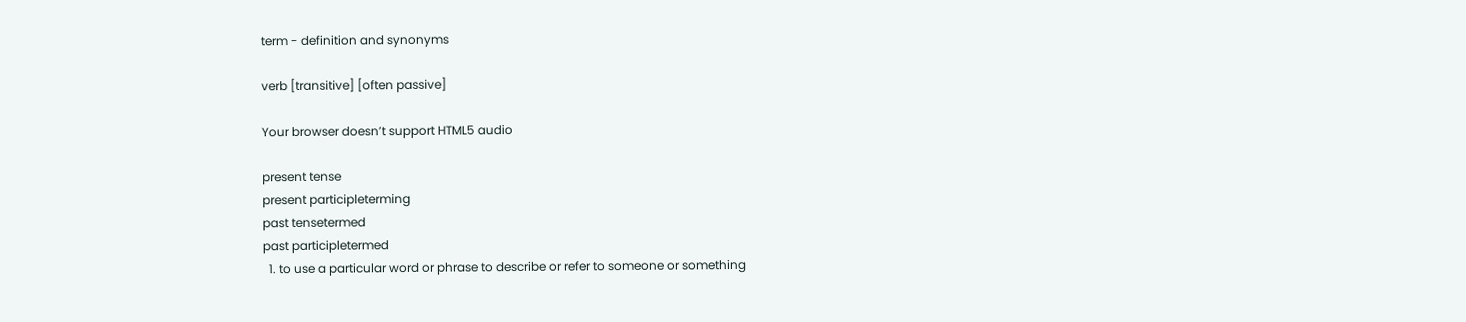term - definition and synonyms

verb [transitive] [often passive]

Your browser doesn’t support HTML5 audio

present tense
present participleterming
past tensetermed
past participletermed
  1. to use a particular word or phrase to describe or refer to someone or something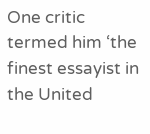One critic termed him ‘the finest essayist in the United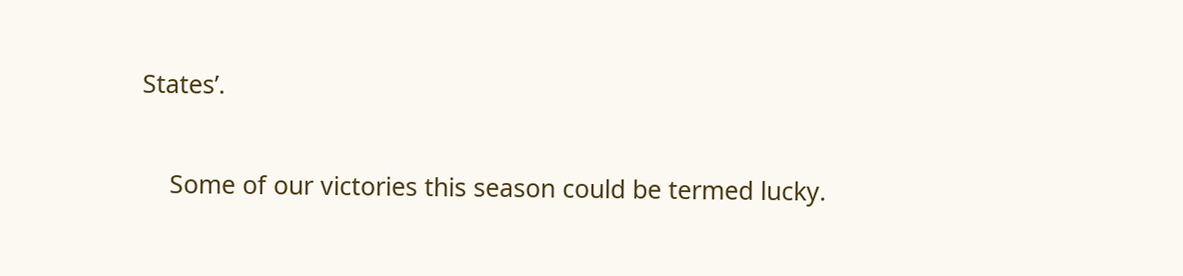States’.

    Some of our victories this season could be termed lucky.